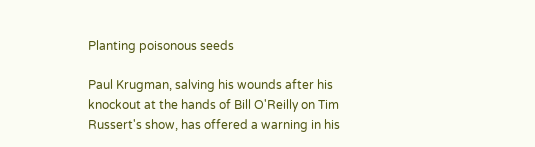Planting poisonous seeds

Paul Krugman, salving his wounds after his knockout at the hands of Bill O'Reilly on Tim Russert's show, has offered a warning in his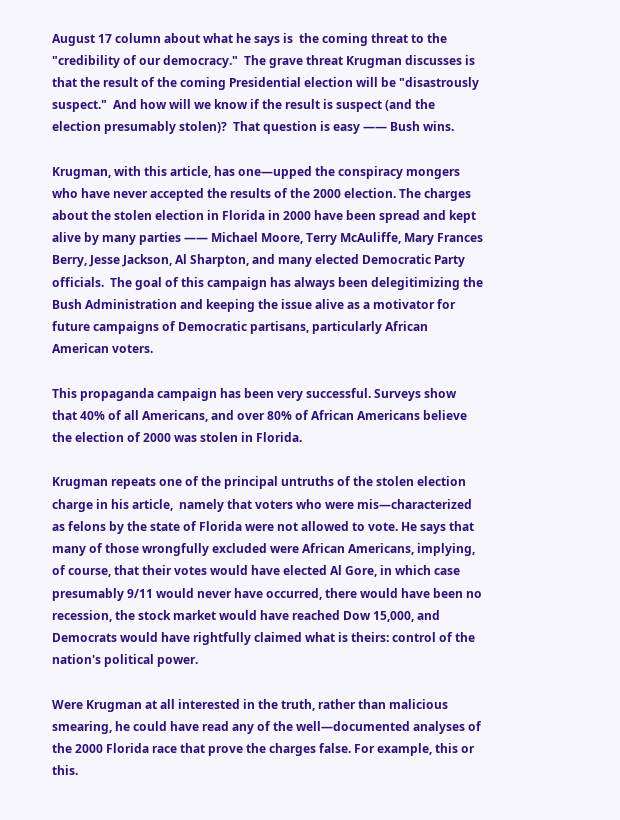August 17 column about what he says is  the coming threat to the "credibility of our democracy."  The grave threat Krugman discusses is that the result of the coming Presidential election will be "disastrously suspect."  And how will we know if the result is suspect (and the election presumably stolen)?  That question is easy —— Bush wins.

Krugman, with this article, has one—upped the conspiracy mongers who have never accepted the results of the 2000 election. The charges about the stolen election in Florida in 2000 have been spread and kept alive by many parties —— Michael Moore, Terry McAuliffe, Mary Frances Berry, Jesse Jackson, Al Sharpton, and many elected Democratic Party officials.  The goal of this campaign has always been delegitimizing the Bush Administration and keeping the issue alive as a motivator for future campaigns of Democratic partisans, particularly African American voters.

This propaganda campaign has been very successful. Surveys show that 40% of all Americans, and over 80% of African Americans believe the election of 2000 was stolen in Florida.

Krugman repeats one of the principal untruths of the stolen election charge in his article,  namely that voters who were mis—characterized as felons by the state of Florida were not allowed to vote. He says that many of those wrongfully excluded were African Americans, implying, of course, that their votes would have elected Al Gore, in which case presumably 9/11 would never have occurred, there would have been no recession, the stock market would have reached Dow 15,000, and Democrats would have rightfully claimed what is theirs: control of the nation's political power.

Were Krugman at all interested in the truth, rather than malicious smearing, he could have read any of the well—documented analyses of the 2000 Florida race that prove the charges false. For example, this or this.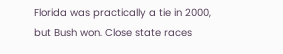Florida was practically a tie in 2000, but Bush won. Close state races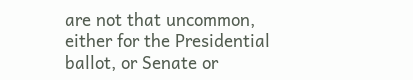are not that uncommon, either for the Presidential ballot, or Senate or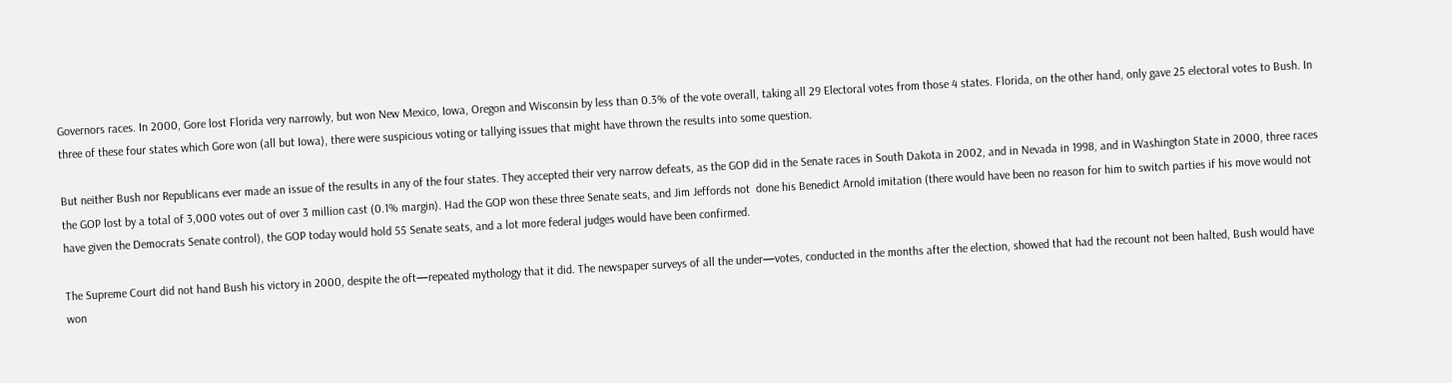Governors races. In 2000, Gore lost Florida very narrowly, but won New Mexico, Iowa, Oregon and Wisconsin by less than 0.3% of the vote overall, taking all 29 Electoral votes from those 4 states. Florida, on the other hand, only gave 25 electoral votes to Bush. In three of these four states which Gore won (all but Iowa), there were suspicious voting or tallying issues that might have thrown the results into some question.

But neither Bush nor Republicans ever made an issue of the results in any of the four states. They accepted their very narrow defeats, as the GOP did in the Senate races in South Dakota in 2002, and in Nevada in 1998, and in Washington State in 2000, three races the GOP lost by a total of 3,000 votes out of over 3 million cast (0.1% margin). Had the GOP won these three Senate seats, and Jim Jeffords not  done his Benedict Arnold imitation (there would have been no reason for him to switch parties if his move would not have given the Democrats Senate control), the GOP today would hold 55 Senate seats, and a lot more federal judges would have been confirmed.

The Supreme Court did not hand Bush his victory in 2000, despite the oft—repeated mythology that it did. The newspaper surveys of all the under—votes, conducted in the months after the election, showed that had the recount not been halted, Bush would have won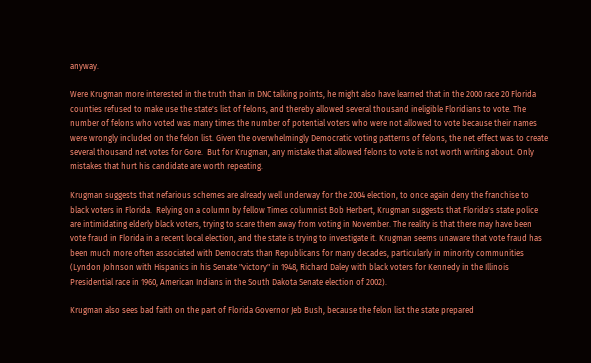anyway.

Were Krugman more interested in the truth than in DNC talking points, he might also have learned that in the 2000 race 20 Florida counties refused to make use the state's list of felons, and thereby allowed several thousand ineligible Floridians to vote. The number of felons who voted was many times the number of potential voters who were not allowed to vote because their names were wrongly included on the felon list. Given the overwhelmingly Democratic voting patterns of felons, the net effect was to create several thousand net votes for Gore.  But for Krugman, any mistake that allowed felons to vote is not worth writing about. Only mistakes that hurt his candidate are worth repeating.

Krugman suggests that nefarious schemes are already well underway for the 2004 election, to once again deny the franchise to black voters in Florida.  Relying on a column by fellow Times columnist Bob Herbert, Krugman suggests that Florida's state police are intimidating elderly black voters, trying to scare them away from voting in November. The reality is that there may have been vote fraud in Florida in a recent local election, and the state is trying to investigate it. Krugman seems unaware that vote fraud has been much more often associated with Democrats than Republicans for many decades, particularly in minority communities (Lyndon Johnson with Hispanics in his Senate "victory" in 1948, Richard Daley with black voters for Kennedy in the Illinois Presidential race in 1960, American Indians in the South Dakota Senate election of 2002).

Krugman also sees bad faith on the part of Florida Governor Jeb Bush, because the felon list the state prepared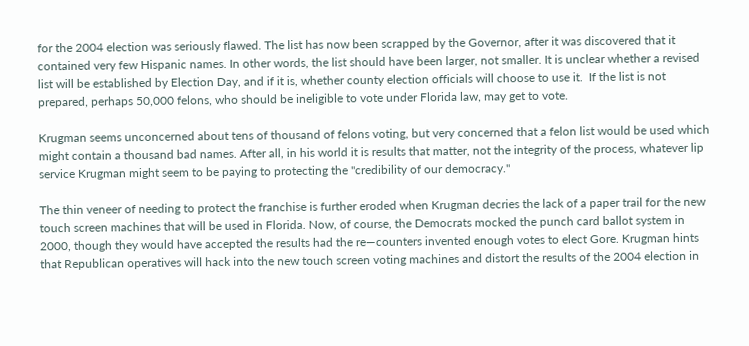for the 2004 election was seriously flawed. The list has now been scrapped by the Governor, after it was discovered that it contained very few Hispanic names. In other words, the list should have been larger, not smaller. It is unclear whether a revised list will be established by Election Day, and if it is, whether county election officials will choose to use it.  If the list is not prepared, perhaps 50,000 felons, who should be ineligible to vote under Florida law, may get to vote.

Krugman seems unconcerned about tens of thousand of felons voting, but very concerned that a felon list would be used which might contain a thousand bad names. After all, in his world it is results that matter, not the integrity of the process, whatever lip service Krugman might seem to be paying to protecting the "credibility of our democracy."

The thin veneer of needing to protect the franchise is further eroded when Krugman decries the lack of a paper trail for the new touch screen machines that will be used in Florida. Now, of course, the Democrats mocked the punch card ballot system in 2000, though they would have accepted the results had the re—counters invented enough votes to elect Gore. Krugman hints that Republican operatives will hack into the new touch screen voting machines and distort the results of the 2004 election in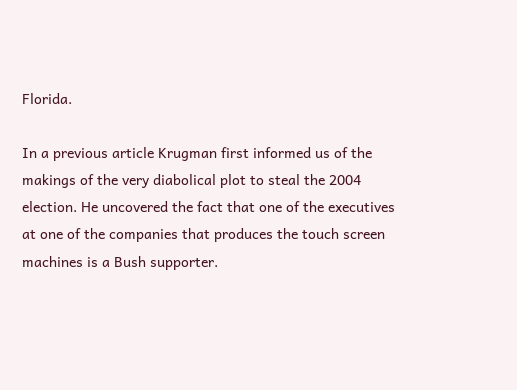Florida.

In a previous article Krugman first informed us of the makings of the very diabolical plot to steal the 2004 election. He uncovered the fact that one of the executives at one of the companies that produces the touch screen machines is a Bush supporter.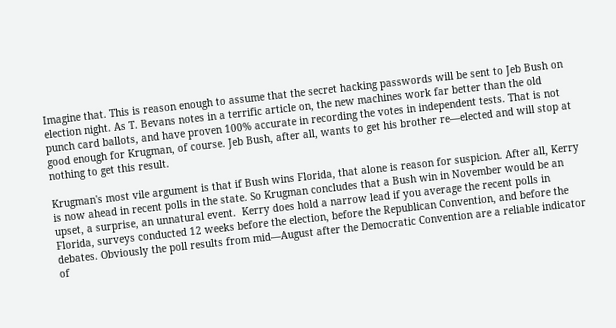Imagine that. This is reason enough to assume that the secret hacking passwords will be sent to Jeb Bush on election night. As T. Bevans notes in a terrific article on, the new machines work far better than the old punch card ballots, and have proven 100% accurate in recording the votes in independent tests. That is not good enough for Krugman, of course. Jeb Bush, after all, wants to get his brother re—elected and will stop at nothing to get this result.

Krugman's most vile argument is that if Bush wins Florida, that alone is reason for suspicion. After all, Kerry is now ahead in recent polls in the state. So Krugman concludes that a Bush win in November would be an upset, a surprise, an unnatural event.  Kerry does hold a narrow lead if you average the recent polls in Florida, surveys conducted 12 weeks before the election, before the Republican Convention, and before the debates. Obviously the poll results from mid—August after the Democratic Convention are a reliable indicator of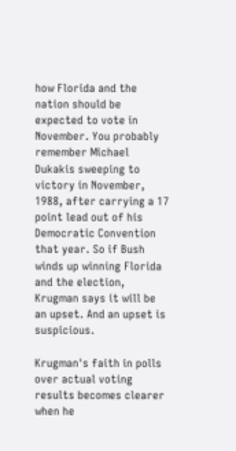how Florida and the nation should be expected to vote in November. You probably remember Michael Dukakis sweeping to victory in November, 1988, after carrying a 17 point lead out of his Democratic Convention that year. So if Bush winds up winning Florida and the election, Krugman says it will be an upset. And an upset is suspicious.

Krugman's faith in polls over actual voting results becomes clearer when he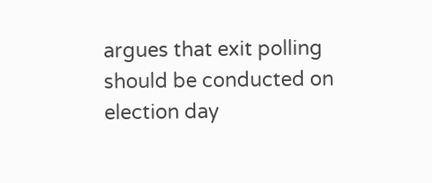argues that exit polling should be conducted on election day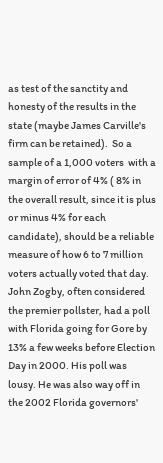as test of the sanctity and honesty of the results in the state (maybe James Carville's firm can be retained).  So a sample of a 1,000 voters  with a margin of error of 4% ( 8% in the overall result, since it is plus or minus 4% for each candidate), should be a reliable measure of how 6 to 7 million voters actually voted that day. John Zogby, often considered the premier pollster, had a poll with Florida going for Gore by 13% a few weeks before Election Day in 2000. His poll was lousy. He was also way off in the 2002 Florida governors'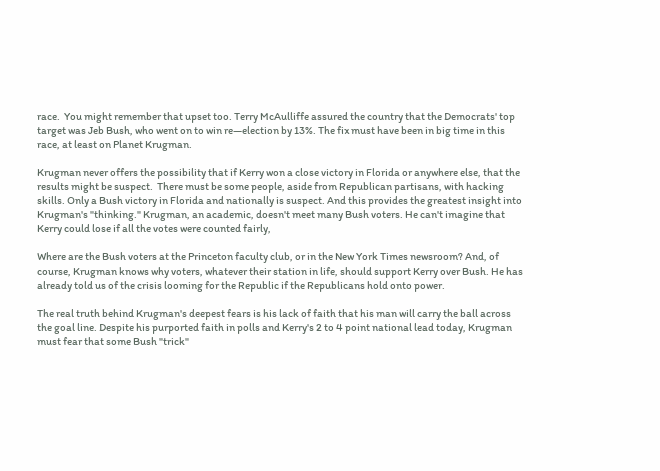race.  You might remember that upset too. Terry McAulliffe assured the country that the Democrats' top target was Jeb Bush, who went on to win re—election by 13%. The fix must have been in big time in this race, at least on Planet Krugman.

Krugman never offers the possibility that if Kerry won a close victory in Florida or anywhere else, that the results might be suspect.  There must be some people, aside from Republican partisans, with hacking skills. Only a Bush victory in Florida and nationally is suspect. And this provides the greatest insight into Krugman's "thinking." Krugman, an academic, doesn't meet many Bush voters. He can't imagine that Kerry could lose if all the votes were counted fairly,

Where are the Bush voters at the Princeton faculty club, or in the New York Times newsroom? And, of course, Krugman knows why voters, whatever their station in life, should support Kerry over Bush. He has already told us of the crisis looming for the Republic if the Republicans hold onto power.

The real truth behind Krugman's deepest fears is his lack of faith that his man will carry the ball across the goal line. Despite his purported faith in polls and Kerry's 2 to 4 point national lead today, Krugman must fear that some Bush "trick"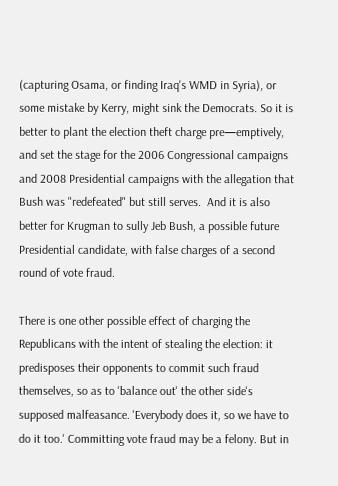(capturing Osama, or finding Iraq's WMD in Syria), or some mistake by Kerry, might sink the Democrats. So it is better to plant the election theft charge pre—emptively, and set the stage for the 2006 Congressional campaigns and 2008 Presidential campaigns with the allegation that Bush was "redefeated" but still serves.  And it is also better for Krugman to sully Jeb Bush, a possible future Presidential candidate, with false charges of a second round of vote fraud.

There is one other possible effect of charging the Republicans with the intent of stealing the election: it predisposes their opponents to commit such fraud themselves, so as to 'balance out' the other side's supposed malfeasance. 'Everybody does it, so we have to do it too.' Committing vote fraud may be a felony. But in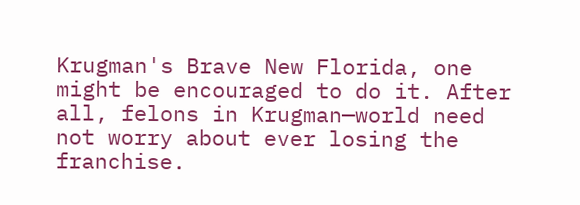Krugman's Brave New Florida, one might be encouraged to do it. After all, felons in Krugman—world need not worry about ever losing the franchise.